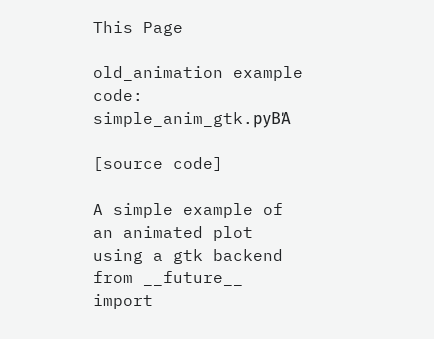This Page

old_animation example code: simple_anim_gtk.pyΒΆ

[source code]

A simple example of an animated plot using a gtk backend
from __future__ import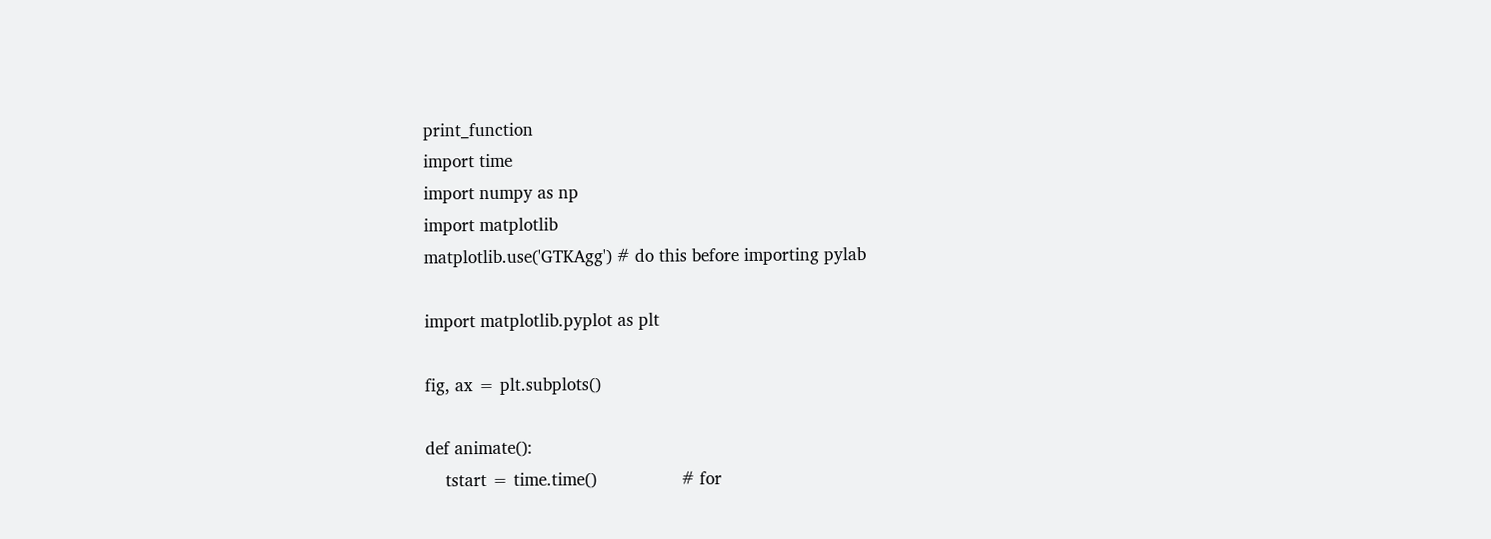print_function
import time
import numpy as np
import matplotlib
matplotlib.use('GTKAgg') # do this before importing pylab

import matplotlib.pyplot as plt

fig, ax = plt.subplots()

def animate():
    tstart = time.time()                 # for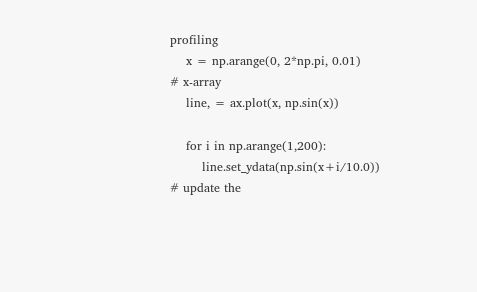profiling
    x = np.arange(0, 2*np.pi, 0.01)        # x-array
    line, = ax.plot(x, np.sin(x))

    for i in np.arange(1,200):
        line.set_ydata(np.sin(x+i/10.0))  # update the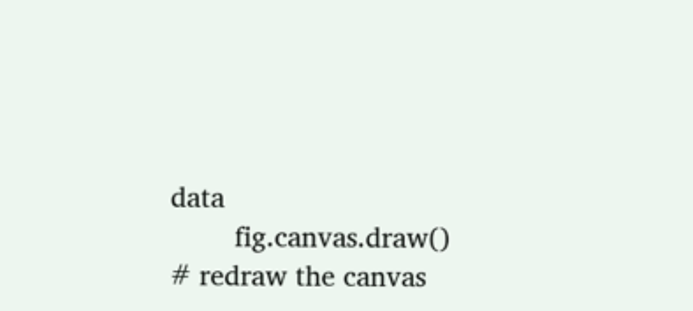data
        fig.canvas.draw()                         # redraw the canvas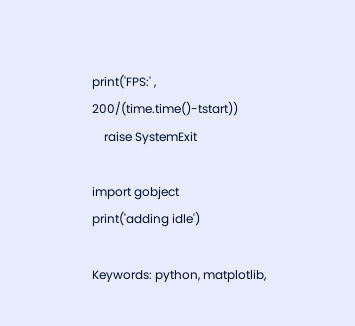print('FPS:' , 200/(time.time()-tstart))
    raise SystemExit

import gobject
print('adding idle')

Keywords: python, matplotlib,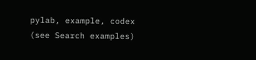pylab, example, codex (see Search examples)